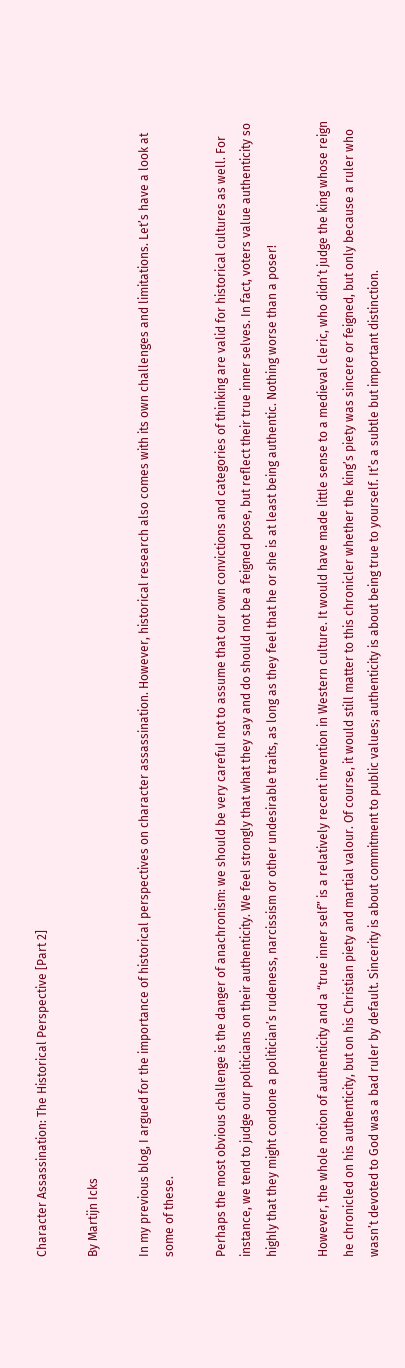Character Assassination: The Historical Perspective [Part 2]

By Martijn Icks

In my previous blog, I argued for the importance of historical perspectives on character assassination. However, historical research also comes with its own challenges and limitations. Let’s have a look at some of these.

Perhaps the most obvious challenge is the danger of anachronism: we should be very careful not to assume that our own convictions and categories of thinking are valid for historical cultures as well. For instance, we tend to judge our politicians on their authenticity. We feel strongly that what they say and do should not be a feigned pose, but reflect their true inner selves. In fact, voters value authenticity so highly that they might condone a politician’s rudeness, narcissism or other undesirable traits, as long as they feel that he or she is at least being authentic. Nothing worse than a poser!

However, the whole notion of authenticity and a “true inner self” is a relatively recent invention in Western culture. It would have made little sense to a medieval cleric, who didn’t judge the king whose reign he chronicled on his authenticity, but on his Christian piety and martial valour. Of course, it would still matter to this chronicler whether the king’s piety was sincere or feigned, but only because a ruler who wasn’t devoted to God was a bad ruler by default. Sincerity is about commitment to public values; authenticity is about being true to yourself. It’s a subtle but important distinction.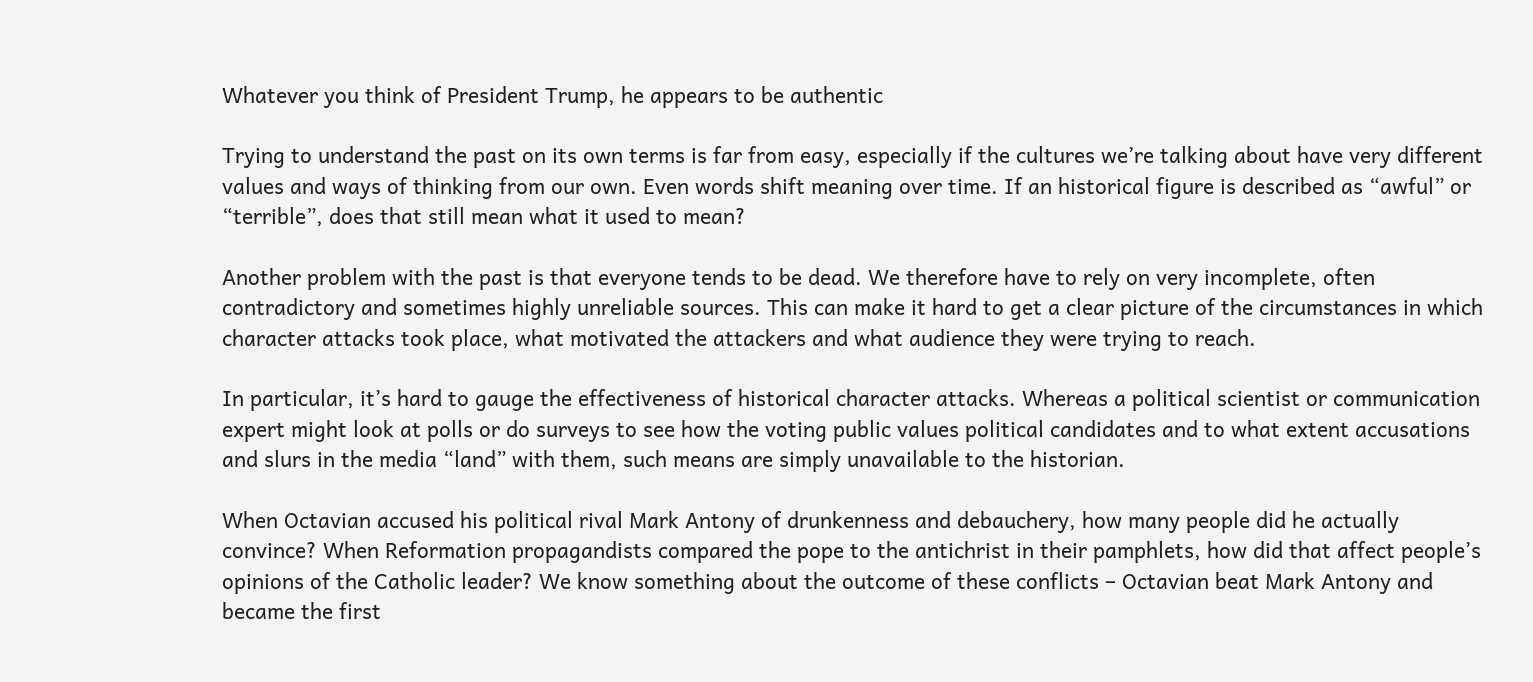Whatever you think of President Trump, he appears to be authentic

Trying to understand the past on its own terms is far from easy, especially if the cultures we’re talking about have very different values and ways of thinking from our own. Even words shift meaning over time. If an historical figure is described as “awful” or “terrible”, does that still mean what it used to mean?

Another problem with the past is that everyone tends to be dead. We therefore have to rely on very incomplete, often contradictory and sometimes highly unreliable sources. This can make it hard to get a clear picture of the circumstances in which character attacks took place, what motivated the attackers and what audience they were trying to reach.

In particular, it’s hard to gauge the effectiveness of historical character attacks. Whereas a political scientist or communication expert might look at polls or do surveys to see how the voting public values political candidates and to what extent accusations and slurs in the media “land” with them, such means are simply unavailable to the historian.

When Octavian accused his political rival Mark Antony of drunkenness and debauchery, how many people did he actually convince? When Reformation propagandists compared the pope to the antichrist in their pamphlets, how did that affect people’s opinions of the Catholic leader? We know something about the outcome of these conflicts – Octavian beat Mark Antony and became the first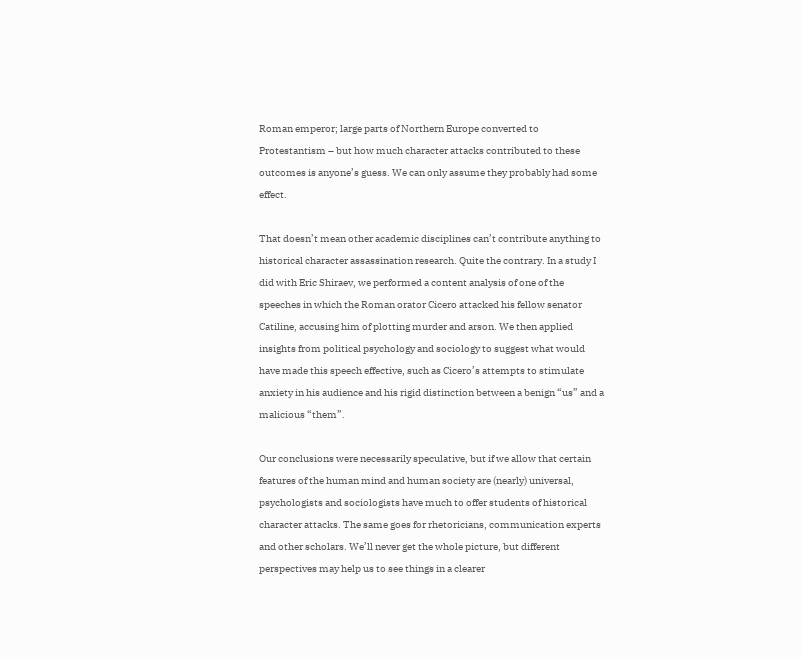Roman emperor; large parts of Northern Europe converted to Protestantism – but how much character attacks contributed to these outcomes is anyone’s guess. We can only assume they probably had some effect.

That doesn’t mean other academic disciplines can’t contribute anything to historical character assassination research. Quite the contrary. In a study I did with Eric Shiraev, we performed a content analysis of one of the speeches in which the Roman orator Cicero attacked his fellow senator Catiline, accusing him of plotting murder and arson. We then applied insights from political psychology and sociology to suggest what would have made this speech effective, such as Cicero’s attempts to stimulate anxiety in his audience and his rigid distinction between a benign “us” and a malicious “them”.

Our conclusions were necessarily speculative, but if we allow that certain features of the human mind and human society are (nearly) universal, psychologists and sociologists have much to offer students of historical character attacks. The same goes for rhetoricians, communication experts and other scholars. We’ll never get the whole picture, but different perspectives may help us to see things in a clearer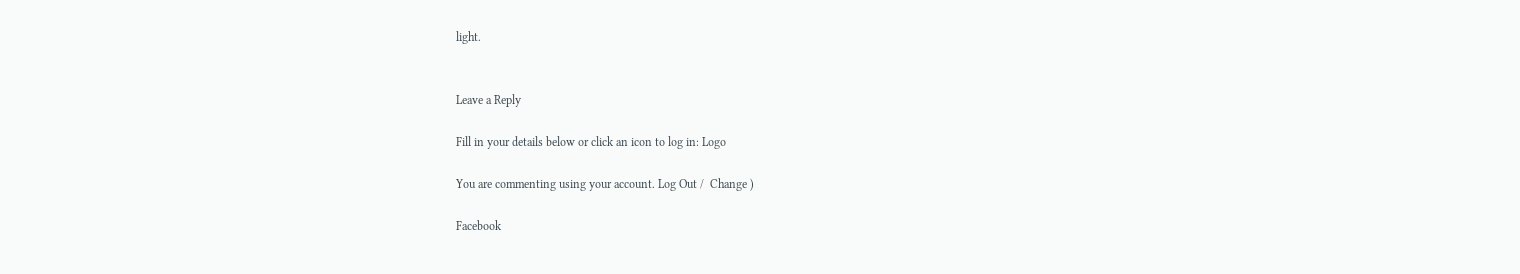light.


Leave a Reply

Fill in your details below or click an icon to log in: Logo

You are commenting using your account. Log Out /  Change )

Facebook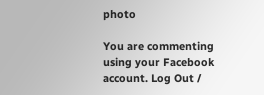photo

You are commenting using your Facebook account. Log Out /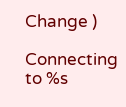Change )

Connecting to %s